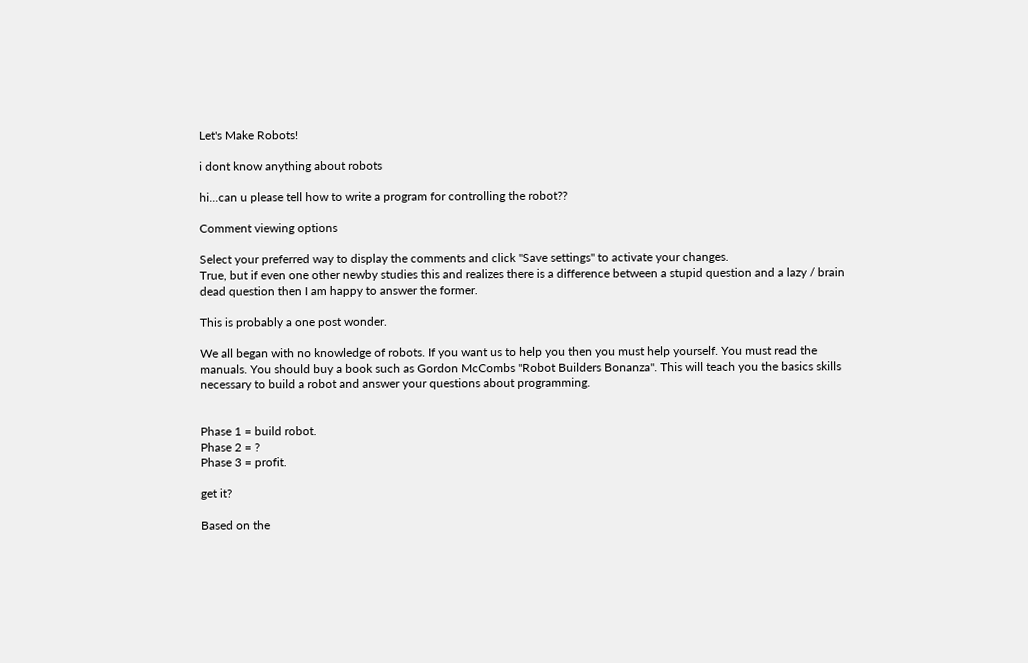Let's Make Robots!

i dont know anything about robots

hi...can u please tell how to write a program for controlling the robot??

Comment viewing options

Select your preferred way to display the comments and click "Save settings" to activate your changes.
True, but if even one other newby studies this and realizes there is a difference between a stupid question and a lazy / brain dead question then I am happy to answer the former.

This is probably a one post wonder.

We all began with no knowledge of robots. If you want us to help you then you must help yourself. You must read the manuals. You should buy a book such as Gordon McCombs "Robot Builders Bonanza". This will teach you the basics skills necessary to build a robot and answer your questions about programming.


Phase 1 = build robot.
Phase 2 = ?
Phase 3 = profit.

get it?

Based on the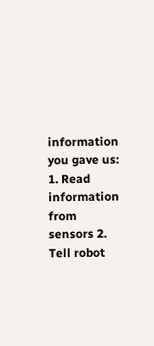information you gave us: 1. Read information from sensors 2. Tell robot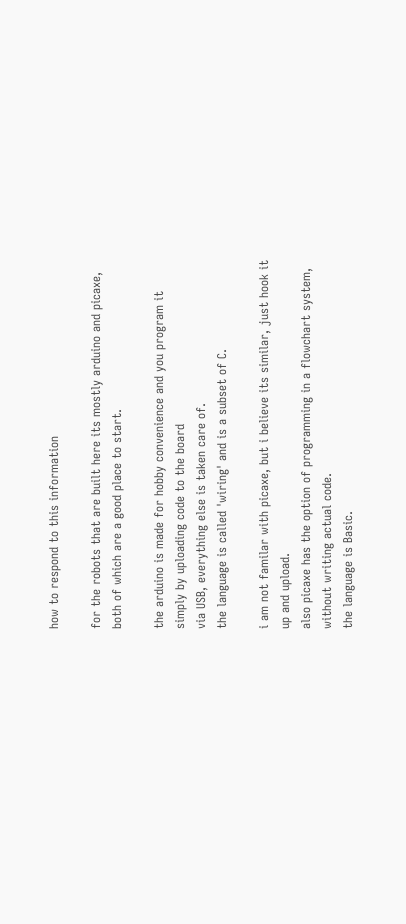how to respond to this information

for the robots that are built here its mostly arduino and picaxe, both of which are a good place to start.

the arduino is made for hobby convenience and you program it simply by uploading code to the board
via USB, everything else is taken care of.
the language is called 'wiring' and is a subset of C.

i am not familar with picaxe, but i believe its similar, just hook it up and upload.
also picaxe has the option of programming in a flowchart system, without writing actual code.
the language is Basic.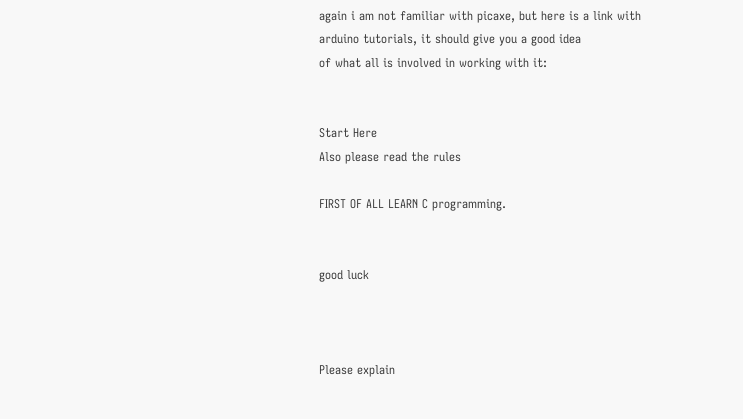again i am not familiar with picaxe, but here is a link with arduino tutorials, it should give you a good idea
of what all is involved in working with it:


Start Here
Also please read the rules

FIRST OF ALL LEARN C programming.


good luck



Please explain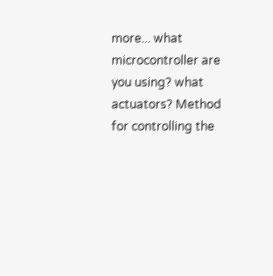more... what microcontroller are you using? what actuators? Method for controlling the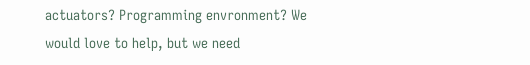actuators? Programming envronment? We would love to help, but we need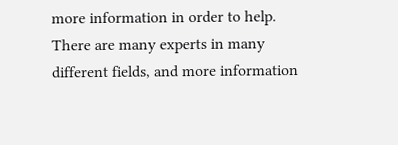more information in order to help. There are many experts in many different fields, and more information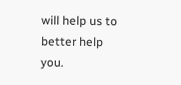will help us to better help you.